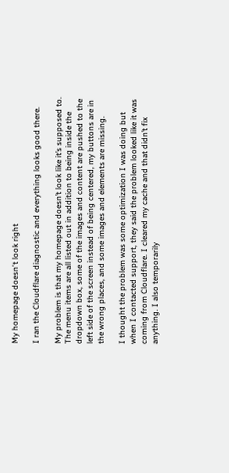My homepage doesn't look right

I ran the Cloudflare diagnostic and everything looks good there.

My problem is that my homepage doesn’t look like it’s supposed to. The menu items are all listed out in addition to being inside the dropdown box, some of the images and content are pushed to the left side of the screen instead of being centered, my buttons are in the wrong places, and some images and elements are missing.

I thought the problem was some optimization I was doing but when I contacted support, they said the problem looked like it was coming from Cloudflare. I cleared my cache and that didn’t fix anything. I also temporarily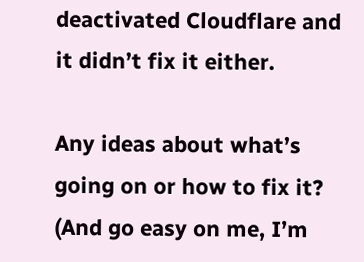deactivated Cloudflare and it didn’t fix it either.

Any ideas about what’s going on or how to fix it? (And go easy on me, I’m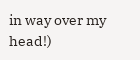in way over my head!)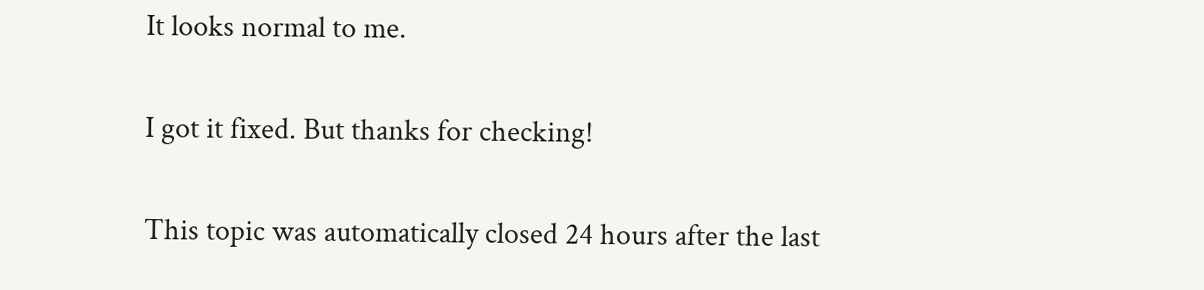It looks normal to me.

I got it fixed. But thanks for checking!

This topic was automatically closed 24 hours after the last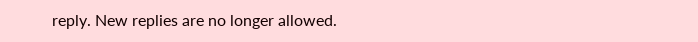reply. New replies are no longer allowed.